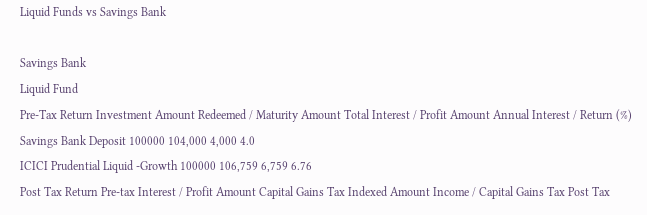Liquid Funds vs Savings Bank

Savings Bank
Liquid Fund
Pre-Tax Return Investment Amount Redeemed / Maturity Amount Total Interest / Profit Amount Annual Interest / Return (%)
Savings Bank Deposit 100000 104,000 4,000 4.0
ICICI Prudential Liquid -Growth 100000 106,759 6,759 6.76
Post Tax Return Pre-tax Interest / Profit Amount Capital Gains Tax Indexed Amount Income / Capital Gains Tax Post Tax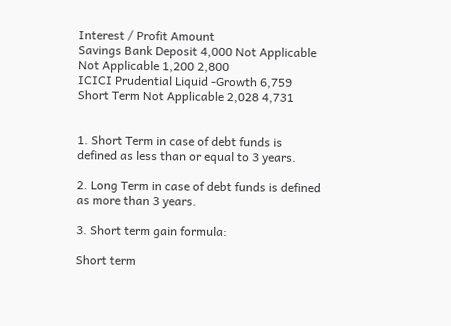Interest / Profit Amount
Savings Bank Deposit 4,000 Not Applicable Not Applicable 1,200 2,800
ICICI Prudential Liquid -Growth 6,759 Short Term Not Applicable 2,028 4,731


1. Short Term in case of debt funds is defined as less than or equal to 3 years.

2. Long Term in case of debt funds is defined as more than 3 years.

3. Short term gain formula:

Short term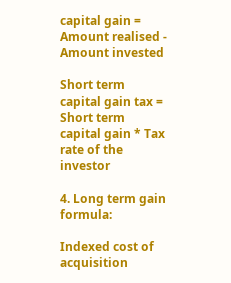capital gain = Amount realised - Amount invested

Short term capital gain tax = Short term capital gain * Tax rate of the investor

4. Long term gain formula:

Indexed cost of acquisition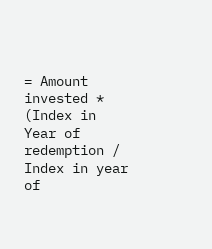= Amount invested * (Index in Year of redemption / Index in year of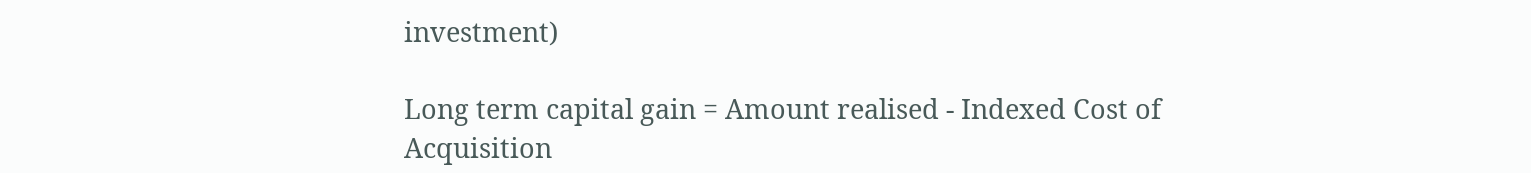investment)

Long term capital gain = Amount realised - Indexed Cost of Acquisition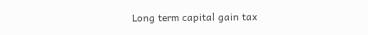Long term capital gain tax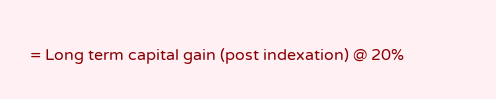= Long term capital gain (post indexation) @ 20%